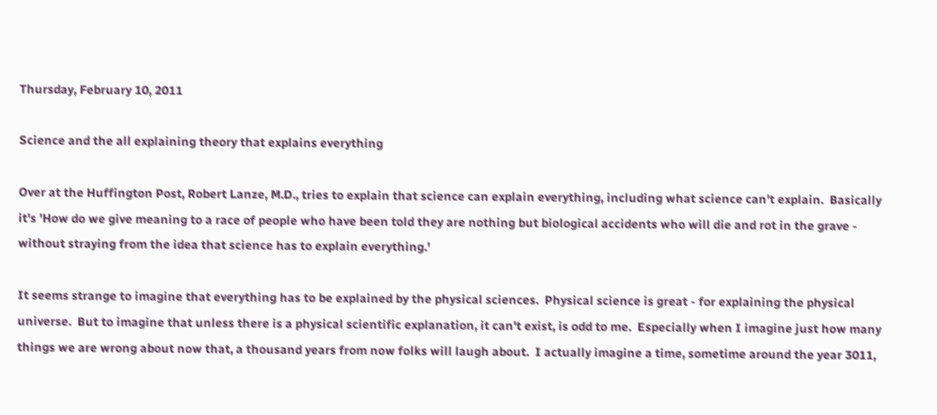Thursday, February 10, 2011

Science and the all explaining theory that explains everything

Over at the Huffington Post, Robert Lanze, M.D., tries to explain that science can explain everything, including what science can't explain.  Basically it's 'How do we give meaning to a race of people who have been told they are nothing but biological accidents who will die and rot in the grave - without straying from the idea that science has to explain everything.'

It seems strange to imagine that everything has to be explained by the physical sciences.  Physical science is great - for explaining the physical universe.  But to imagine that unless there is a physical scientific explanation, it can't exist, is odd to me.  Especially when I imagine just how many things we are wrong about now that, a thousand years from now folks will laugh about.  I actually imagine a time, sometime around the year 3011,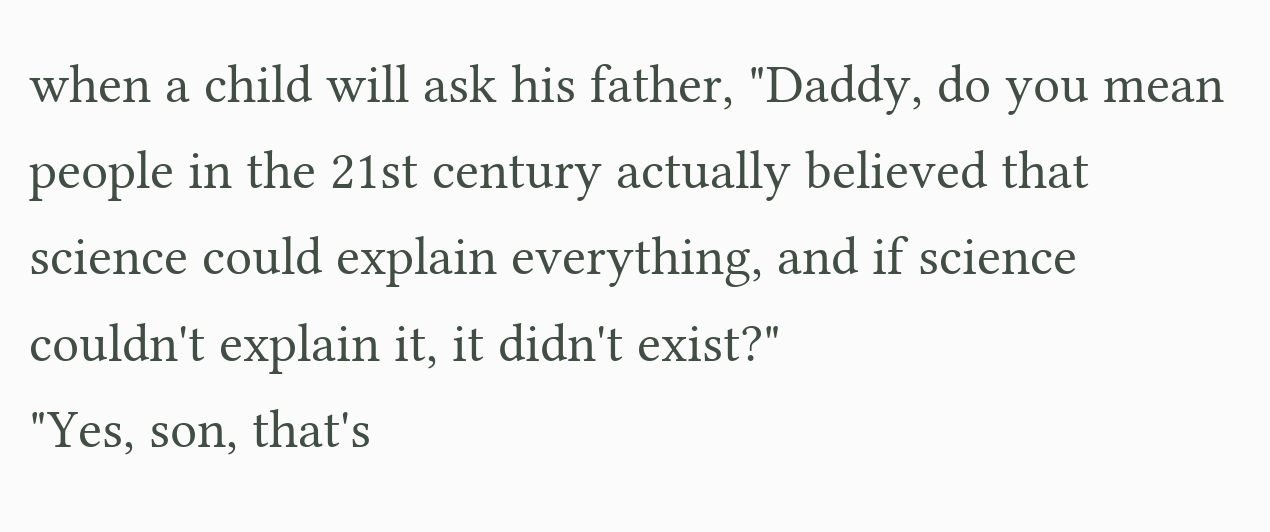when a child will ask his father, "Daddy, do you mean people in the 21st century actually believed that science could explain everything, and if science couldn't explain it, it didn't exist?"
"Yes, son, that's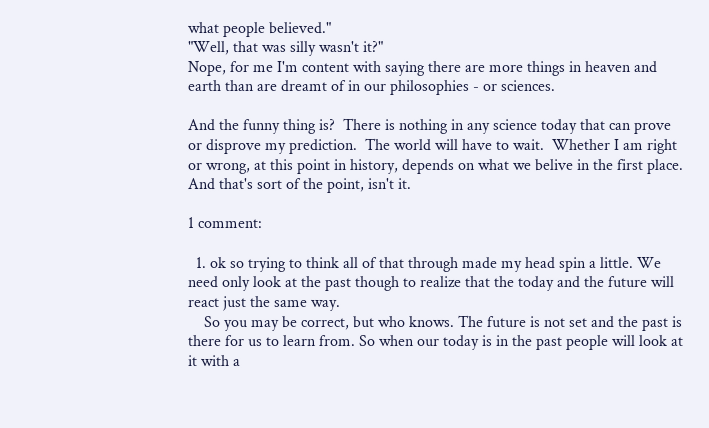what people believed."
"Well, that was silly wasn't it?"
Nope, for me I'm content with saying there are more things in heaven and earth than are dreamt of in our philosophies - or sciences.

And the funny thing is?  There is nothing in any science today that can prove or disprove my prediction.  The world will have to wait.  Whether I am right or wrong, at this point in history, depends on what we belive in the first place.  And that's sort of the point, isn't it.

1 comment:

  1. ok so trying to think all of that through made my head spin a little. We need only look at the past though to realize that the today and the future will react just the same way.
    So you may be correct, but who knows. The future is not set and the past is there for us to learn from. So when our today is in the past people will look at it with a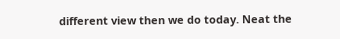different view then we do today. Neat the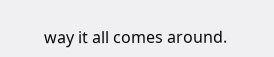way it all comes around.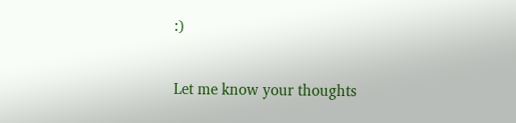:)


Let me know your thoughts